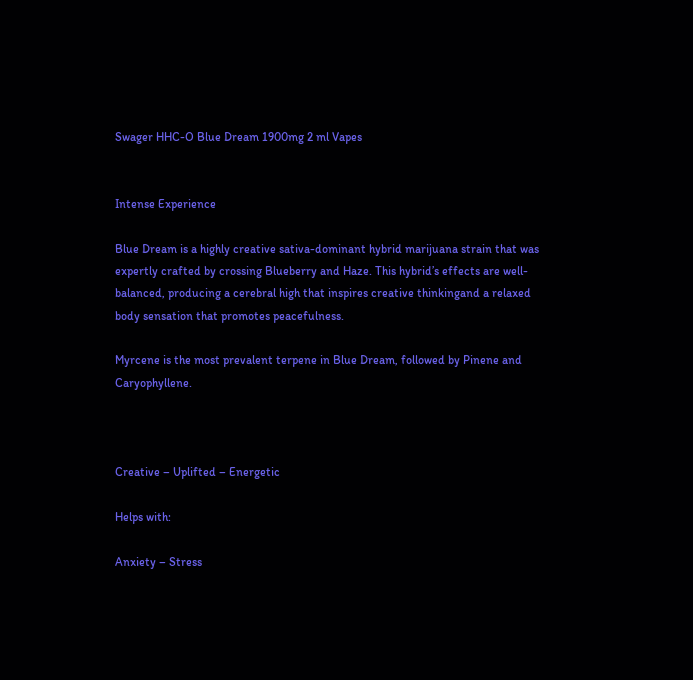Swager HHC-O Blue Dream 1900mg 2 ml Vapes


Intense Experience

Blue Dream is a highly creative sativa-dominant hybrid marijuana strain that was expertly crafted by crossing Blueberry and Haze. This hybrid’s effects are well-balanced, producing a cerebral high that inspires creative thinkingand a relaxed body sensation that promotes peacefulness.

Myrcene is the most prevalent terpene in Blue Dream, followed by Pinene and Caryophyllene.



Creative – Uplifted – Energetic

Helps with:

Anxiety – Stress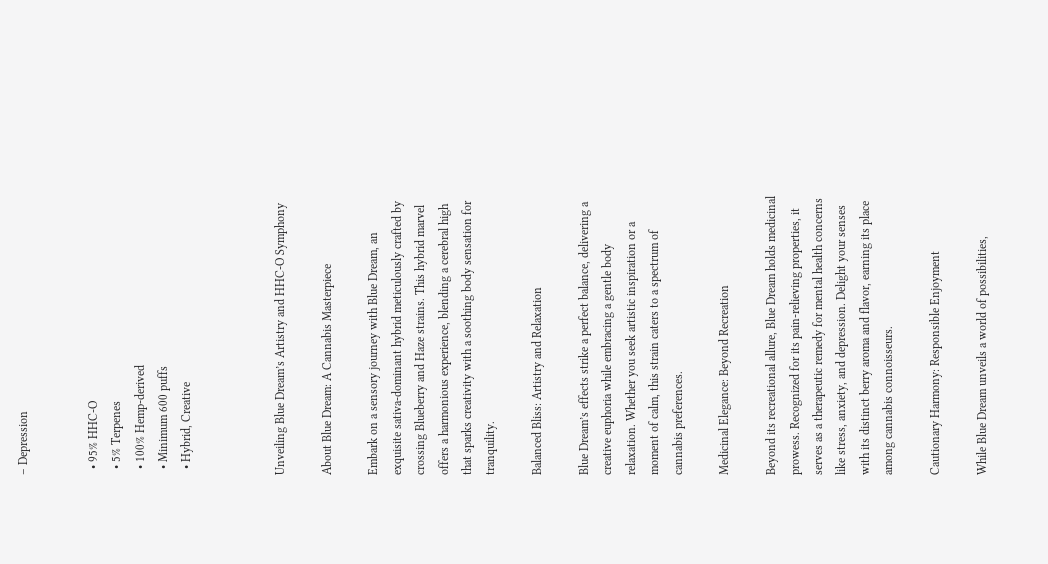– Depression


  • 95% HHC-O
  • 5% Terpenes
  • 100% Hemp-derived
  • Minimum 600 puffs
  • Hybrid, Creative



Unveiling Blue Dream’s Artistry and HHC-O Symphony

About Blue Dream: A Cannabis Masterpiece

Embark on a sensory journey with Blue Dream, an exquisite sativa-dominant hybrid meticulously crafted by crossing Blueberry and Haze strains. This hybrid marvel offers a harmonious experience, blending a cerebral high that sparks creativity with a soothing body sensation for tranquility.

Balanced Bliss: Artistry and Relaxation

Blue Dream’s effects strike a perfect balance, delivering a creative euphoria while embracing a gentle body relaxation. Whether you seek artistic inspiration or a moment of calm, this strain caters to a spectrum of cannabis preferences.

Medicinal Elegance: Beyond Recreation

Beyond its recreational allure, Blue Dream holds medicinal prowess. Recognized for its pain-relieving properties, it serves as a therapeutic remedy for mental health concerns like stress, anxiety, and depression. Delight your senses with its distinct berry aroma and flavor, earning its place among cannabis connoisseurs.

Cautionary Harmony: Responsible Enjoyment

While Blue Dream unveils a world of possibilities,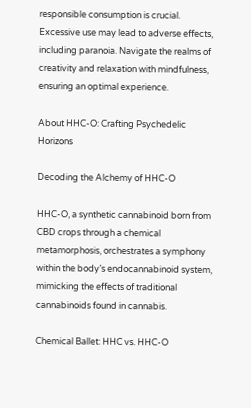responsible consumption is crucial. Excessive use may lead to adverse effects, including paranoia. Navigate the realms of creativity and relaxation with mindfulness, ensuring an optimal experience.

About HHC-O: Crafting Psychedelic Horizons

Decoding the Alchemy of HHC-O

HHC-O, a synthetic cannabinoid born from CBD crops through a chemical metamorphosis, orchestrates a symphony within the body’s endocannabinoid system, mimicking the effects of traditional cannabinoids found in cannabis.

Chemical Ballet: HHC vs. HHC-O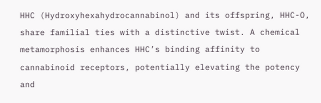HHC (Hydroxyhexahydrocannabinol) and its offspring, HHC-O, share familial ties with a distinctive twist. A chemical metamorphosis enhances HHC’s binding affinity to cannabinoid receptors, potentially elevating the potency and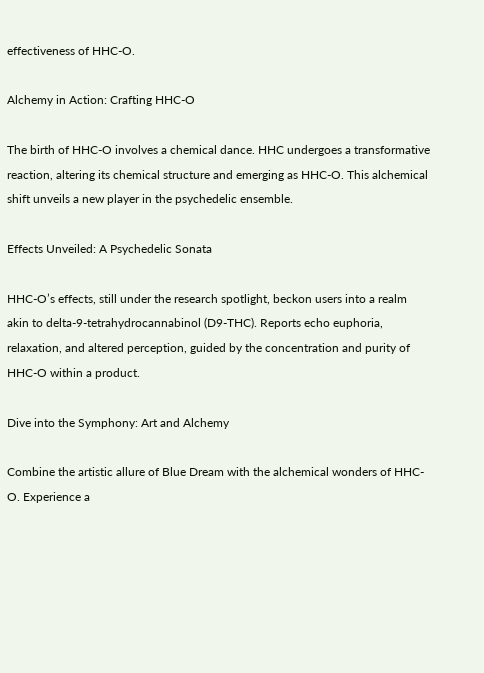effectiveness of HHC-O.

Alchemy in Action: Crafting HHC-O

The birth of HHC-O involves a chemical dance. HHC undergoes a transformative reaction, altering its chemical structure and emerging as HHC-O. This alchemical shift unveils a new player in the psychedelic ensemble.

Effects Unveiled: A Psychedelic Sonata

HHC-O’s effects, still under the research spotlight, beckon users into a realm akin to delta-9-tetrahydrocannabinol (D9-THC). Reports echo euphoria, relaxation, and altered perception, guided by the concentration and purity of HHC-O within a product.

Dive into the Symphony: Art and Alchemy

Combine the artistic allure of Blue Dream with the alchemical wonders of HHC-O. Experience a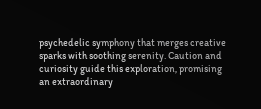psychedelic symphony that merges creative sparks with soothing serenity. Caution and curiosity guide this exploration, promising an extraordinary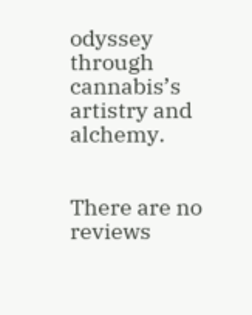odyssey through cannabis’s artistry and alchemy.


There are no reviews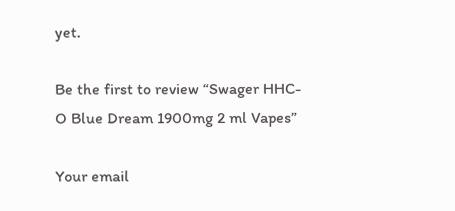yet.

Be the first to review “Swager HHC-O Blue Dream 1900mg 2 ml Vapes”

Your email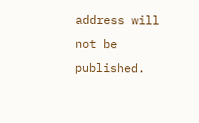address will not be published.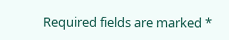Required fields are marked *